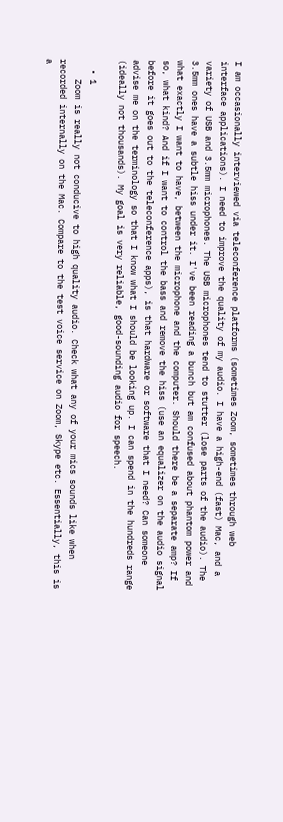I am occasionally interviewed via teleconference platforms (sometimes Zoom, sometimes through web interface applications). I need to improve the quality of my audio. I have a high-end (fast) Mac, and a variety of USB and 3.5mm microphones. The USB microphones tend to stutter (lose parts of the audio). The 3.5mm ones have a subtle hiss under it. I've been reading a bunch but am confused about phantom power and what exactly I want to have, between the microphone and the computer. Should there be a separate amp? If so, what kind? And if I want to control the bass and remove the hiss (use an equalizer on the audio signal before it goes out to the teleconference apps), is that hardware or software that I need? Can someone advise me on the terminology so that I know what I should be looking up. I can spend in the hundreds range (ideally not thousands). My goal is very reliable, good-sounding audio for speech.

  • 1
    Zoom is really not conducive to high quality audio. Check what any of your mics sounds like when recorded internally on the Mac. Compare to the test voice service on Zoom, Skype etc. Essentially, this is a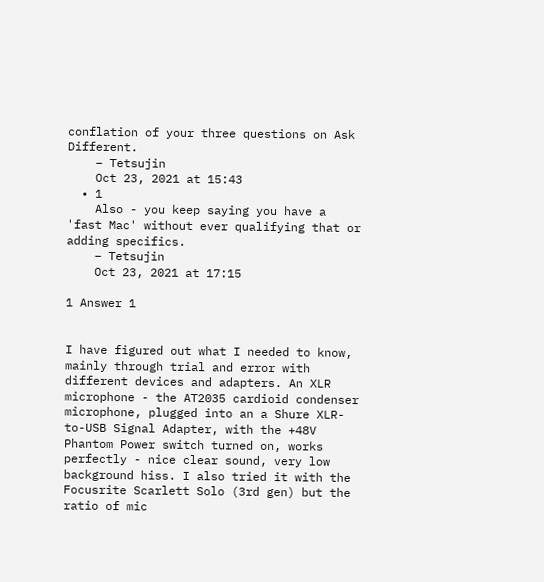conflation of your three questions on Ask Different.
    – Tetsujin
    Oct 23, 2021 at 15:43
  • 1
    Also - you keep saying you have a 'fast Mac' without ever qualifying that or adding specifics.
    – Tetsujin
    Oct 23, 2021 at 17:15

1 Answer 1


I have figured out what I needed to know, mainly through trial and error with different devices and adapters. An XLR microphone - the AT2035 cardioid condenser microphone, plugged into an a Shure XLR-to-USB Signal Adapter, with the +48V Phantom Power switch turned on, works perfectly - nice clear sound, very low background hiss. I also tried it with the Focusrite Scarlett Solo (3rd gen) but the ratio of mic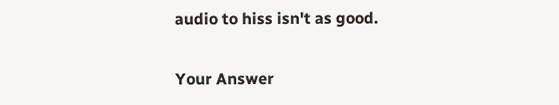audio to hiss isn't as good.

Your Answer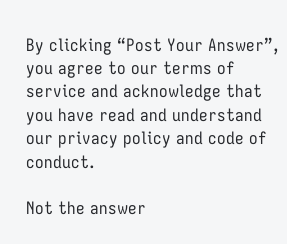By clicking “Post Your Answer”, you agree to our terms of service and acknowledge that you have read and understand our privacy policy and code of conduct.

Not the answer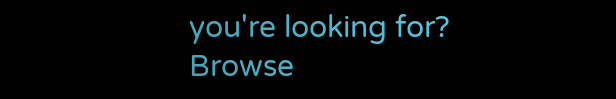you're looking for? Browse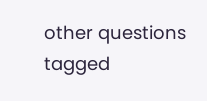other questions tagged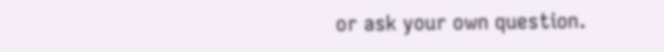or ask your own question.